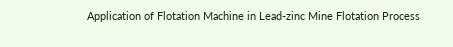Application of Flotation Machine in Lead-zinc Mine Flotation Process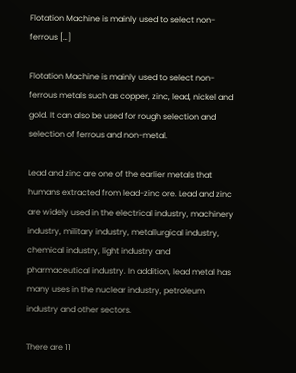Flotation Machine is mainly used to select non-ferrous […]

Flotation Machine is mainly used to select non-ferrous metals such as copper, zinc, lead, nickel and gold. It can also be used for rough selection and selection of ferrous and non-metal.

Lead and zinc are one of the earlier metals that humans extracted from lead-zinc ore. Lead and zinc are widely used in the electrical industry, machinery industry, military industry, metallurgical industry, chemical industry, light industry and pharmaceutical industry. In addition, lead metal has many uses in the nuclear industry, petroleum industry and other sectors.

There are 11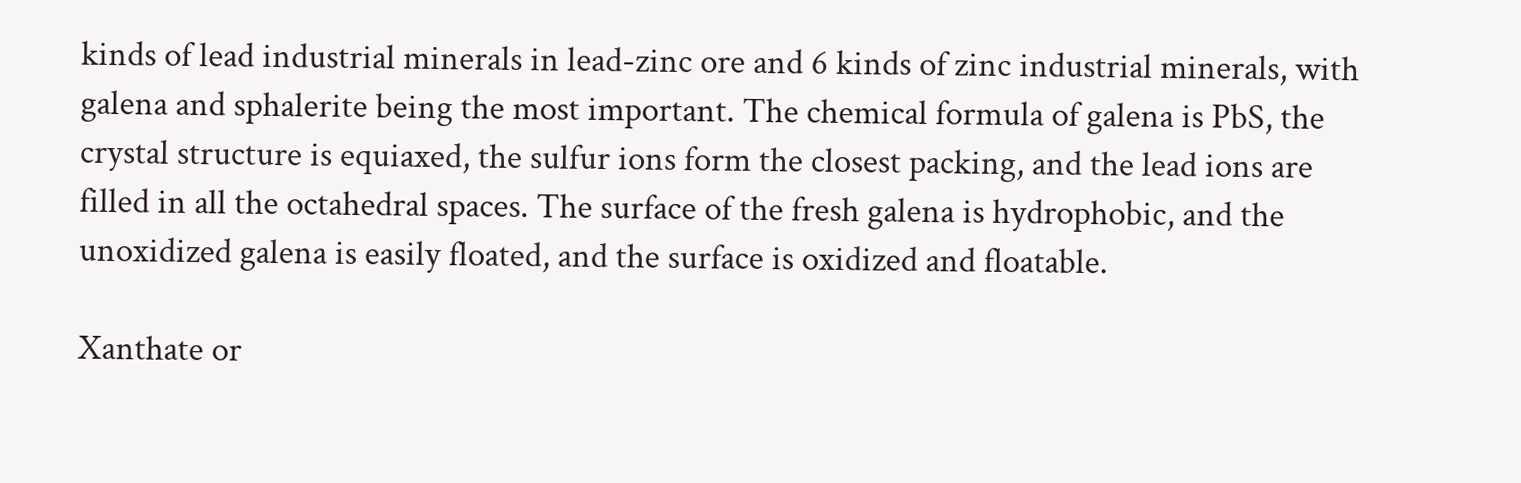kinds of lead industrial minerals in lead-zinc ore and 6 kinds of zinc industrial minerals, with galena and sphalerite being the most important. The chemical formula of galena is PbS, the crystal structure is equiaxed, the sulfur ions form the closest packing, and the lead ions are filled in all the octahedral spaces. The surface of the fresh galena is hydrophobic, and the unoxidized galena is easily floated, and the surface is oxidized and floatable.

Xanthate or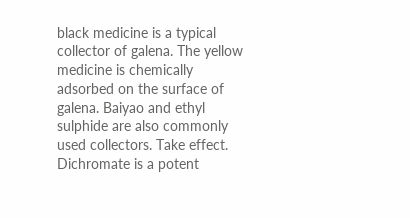black medicine is a typical collector of galena. The yellow medicine is chemically adsorbed on the surface of galena. Baiyao and ethyl sulphide are also commonly used collectors. Take effect. Dichromate is a potent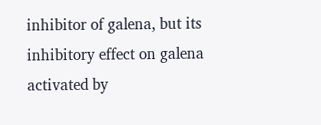inhibitor of galena, but its inhibitory effect on galena activated by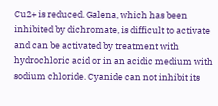Cu2+ is reduced. Galena, which has been inhibited by dichromate, is difficult to activate and can be activated by treatment with hydrochloric acid or in an acidic medium with sodium chloride. Cyanide can not inhibit its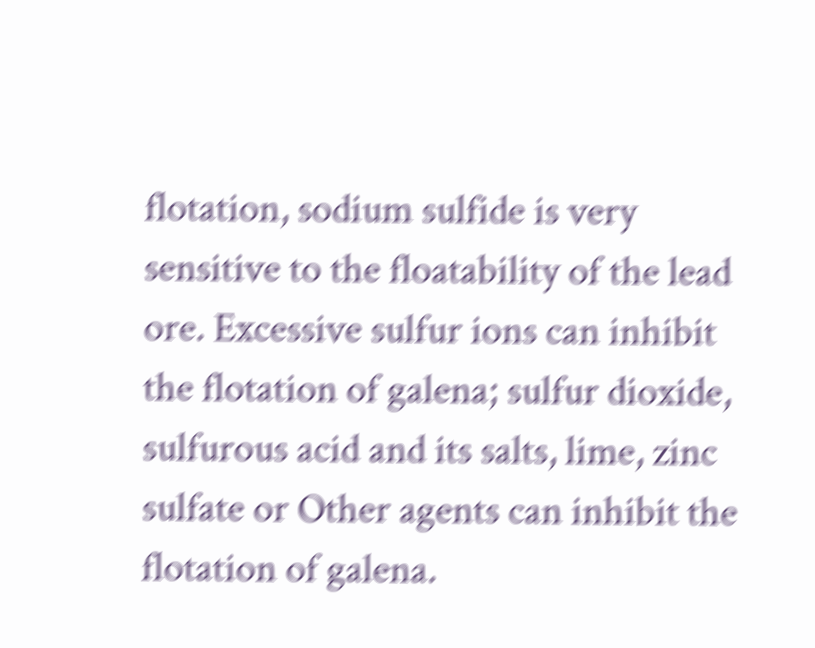flotation, sodium sulfide is very sensitive to the floatability of the lead ore. Excessive sulfur ions can inhibit the flotation of galena; sulfur dioxide, sulfurous acid and its salts, lime, zinc sulfate or Other agents can inhibit the flotation of galena.